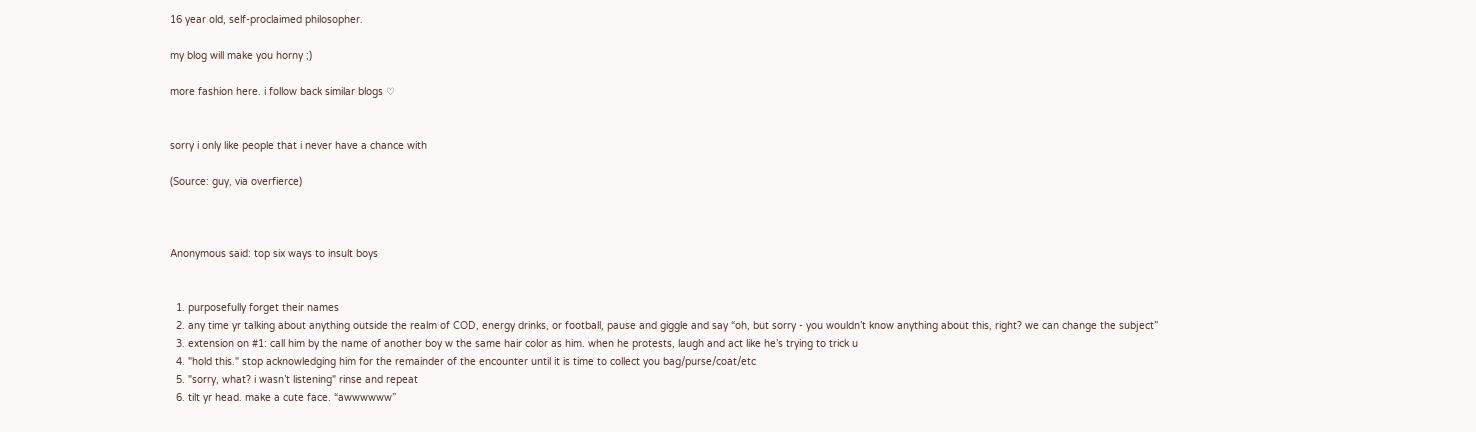16 year old, self-proclaimed philosopher.

my blog will make you horny ;)

more fashion here. i follow back similar blogs ♡


sorry i only like people that i never have a chance with

(Source: guy, via overfierce)



Anonymous said: top six ways to insult boys


  1. purposefully forget their names
  2. any time yr talking about anything outside the realm of COD, energy drinks, or football, pause and giggle and say “oh, but sorry - you wouldn’t know anything about this, right? we can change the subject”
  3. extension on #1: call him by the name of another boy w the same hair color as him. when he protests, laugh and act like he’s trying to trick u
  4. "hold this." stop acknowledging him for the remainder of the encounter until it is time to collect you bag/purse/coat/etc
  5. "sorry, what? i wasn’t listening" rinse and repeat
  6. tilt yr head. make a cute face. “awwwwww”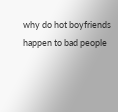why do hot boyfriends happen to bad people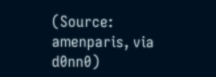(Source: amenparis, via d0nn0)